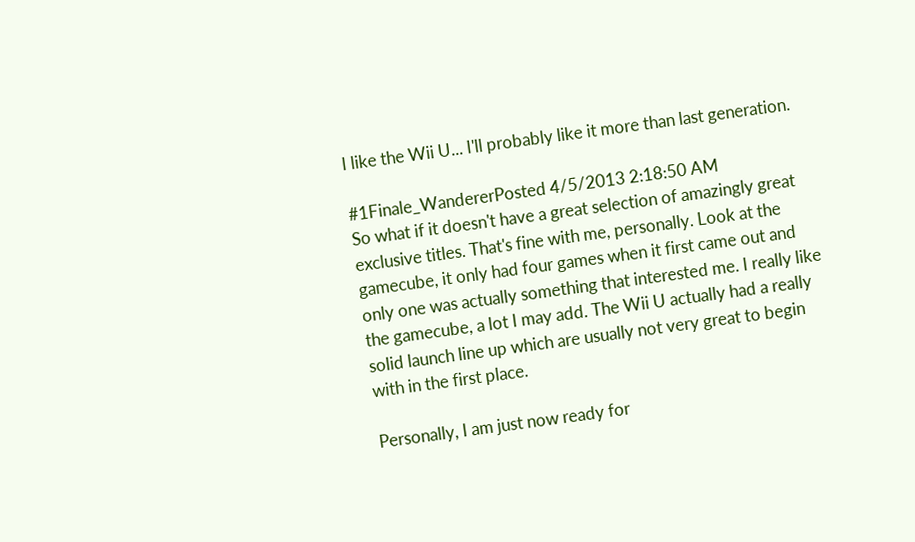I like the Wii U... I'll probably like it more than last generation.

#1Finale_WandererPosted 4/5/2013 2:18:50 AM
So what if it doesn't have a great selection of amazingly great exclusive titles. That's fine with me, personally. Look at the gamecube, it only had four games when it first came out and only one was actually something that interested me. I really like the gamecube, a lot I may add. The Wii U actually had a really solid launch line up which are usually not very great to begin with in the first place.

Personally, I am just now ready for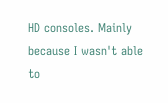HD consoles. Mainly because I wasn't able to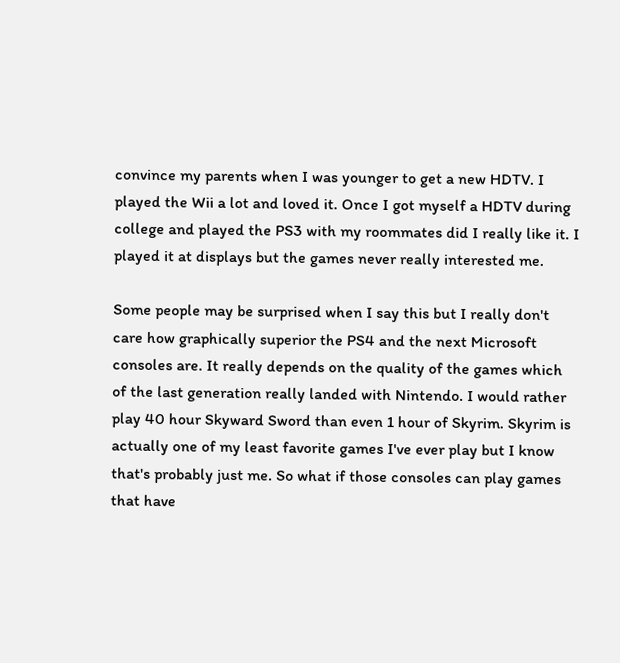convince my parents when I was younger to get a new HDTV. I played the Wii a lot and loved it. Once I got myself a HDTV during college and played the PS3 with my roommates did I really like it. I played it at displays but the games never really interested me.

Some people may be surprised when I say this but I really don't care how graphically superior the PS4 and the next Microsoft consoles are. It really depends on the quality of the games which of the last generation really landed with Nintendo. I would rather play 40 hour Skyward Sword than even 1 hour of Skyrim. Skyrim is actually one of my least favorite games I've ever play but I know that's probably just me. So what if those consoles can play games that have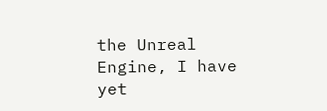the Unreal Engine, I have yet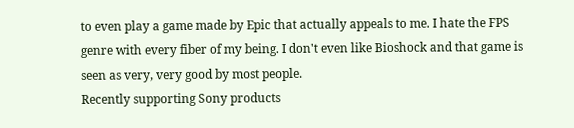to even play a game made by Epic that actually appeals to me. I hate the FPS genre with every fiber of my being. I don't even like Bioshock and that game is seen as very, very good by most people.
Recently supporting Sony products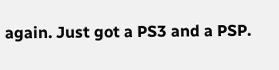again. Just got a PS3 and a PSP.